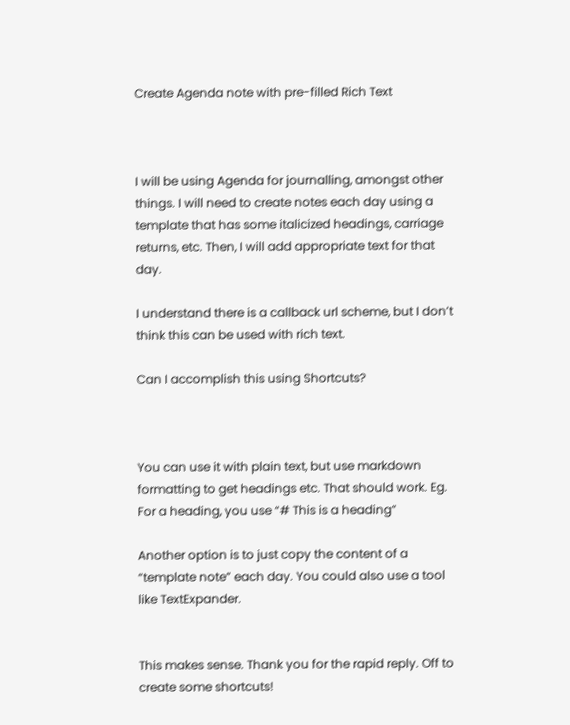Create Agenda note with pre-filled Rich Text



I will be using Agenda for journalling, amongst other things. I will need to create notes each day using a template that has some italicized headings, carriage returns, etc. Then, I will add appropriate text for that day.

I understand there is a callback url scheme, but I don’t think this can be used with rich text.

Can I accomplish this using Shortcuts?



You can use it with plain text, but use markdown formatting to get headings etc. That should work. Eg. For a heading, you use “# This is a heading”

Another option is to just copy the content of a “template note” each day. You could also use a tool like TextExpander.


This makes sense. Thank you for the rapid reply. Off to create some shortcuts!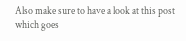Also make sure to have a look at this post which goes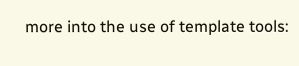more into the use of template tools: